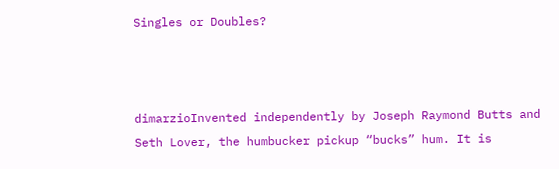Singles or Doubles?



dimarzioInvented independently by Joseph Raymond Butts and Seth Lover, the humbucker pickup “bucks” hum. It is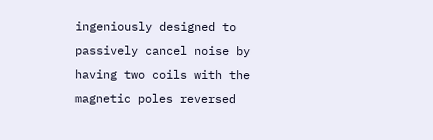ingeniously designed to passively cancel noise by having two coils with the magnetic poles reversed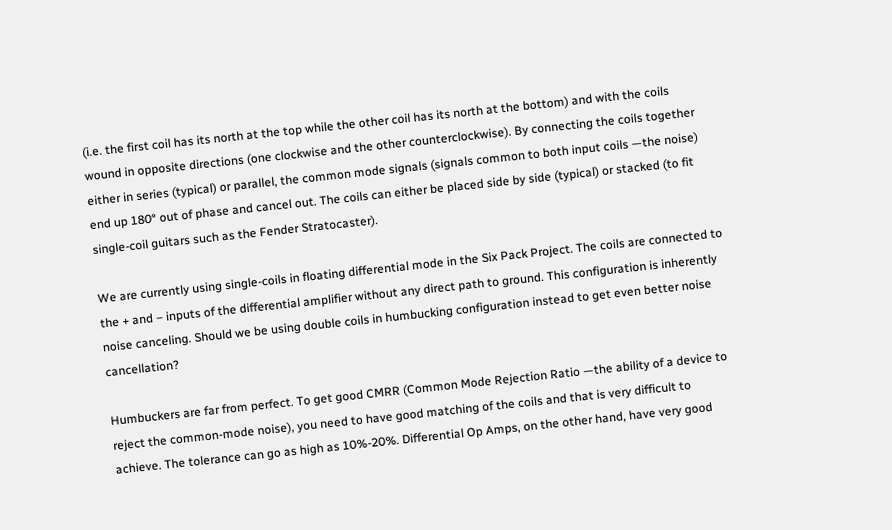(i.e. the first coil has its north at the top while the other coil has its north at the bottom) and with the coils wound in opposite directions (one clockwise and the other counterclockwise). By connecting the coils together either in series (typical) or parallel, the common mode signals (signals common to both input coils —the noise) end up 180° out of phase and cancel out. The coils can either be placed side by side (typical) or stacked (to fit single-coil guitars such as the Fender Stratocaster).

We are currently using single-coils in floating differential mode in the Six Pack Project. The coils are connected to the + and – inputs of the differential amplifier without any direct path to ground. This configuration is inherently noise canceling. Should we be using double coils in humbucking configuration instead to get even better noise cancellation?

Humbuckers are far from perfect. To get good CMRR (Common Mode Rejection Ratio —the ability of a device to reject the common-mode noise), you need to have good matching of the coils and that is very difficult to achieve. The tolerance can go as high as 10%-20%. Differential Op Amps, on the other hand, have very good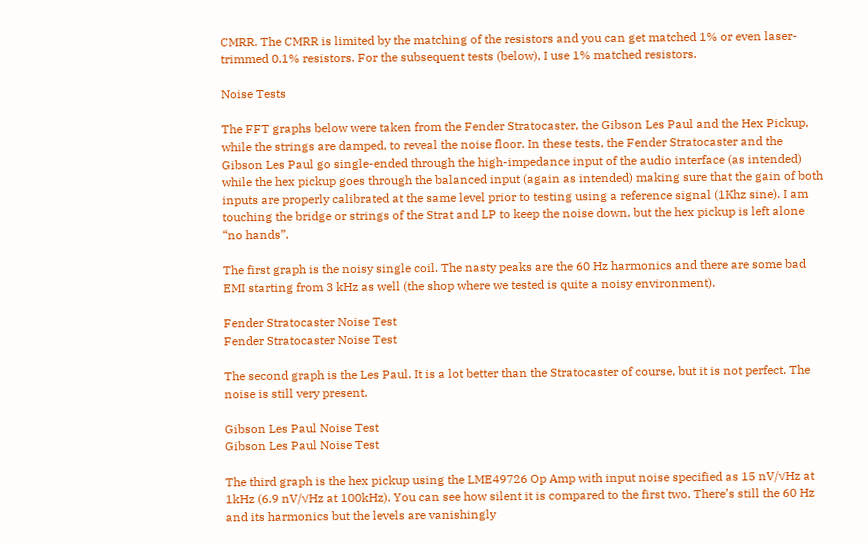CMRR. The CMRR is limited by the matching of the resistors and you can get matched 1% or even laser-trimmed 0.1% resistors. For the subsequent tests (below), I use 1% matched resistors.

Noise Tests

The FFT graphs below were taken from the Fender Stratocaster, the Gibson Les Paul and the Hex Pickup, while the strings are damped, to reveal the noise floor. In these tests, the Fender Stratocaster and the Gibson Les Paul go single-ended through the high-impedance input of the audio interface (as intended) while the hex pickup goes through the balanced input (again as intended) making sure that the gain of both inputs are properly calibrated at the same level prior to testing using a reference signal (1Khz sine). I am touching the bridge or strings of the Strat and LP to keep the noise down, but the hex pickup is left alone “no hands”.

The first graph is the noisy single coil. The nasty peaks are the 60 Hz harmonics and there are some bad EMI starting from 3 kHz as well (the shop where we tested is quite a noisy environment).

Fender Stratocaster Noise Test
Fender Stratocaster Noise Test

The second graph is the Les Paul. It is a lot better than the Stratocaster of course, but it is not perfect. The noise is still very present.

Gibson Les Paul Noise Test
Gibson Les Paul Noise Test

The third graph is the hex pickup using the LME49726 Op Amp with input noise specified as 15 nV/√Hz at 1kHz (6.9 nV/√Hz at 100kHz). You can see how silent it is compared to the first two. There’s still the 60 Hz and its harmonics but the levels are vanishingly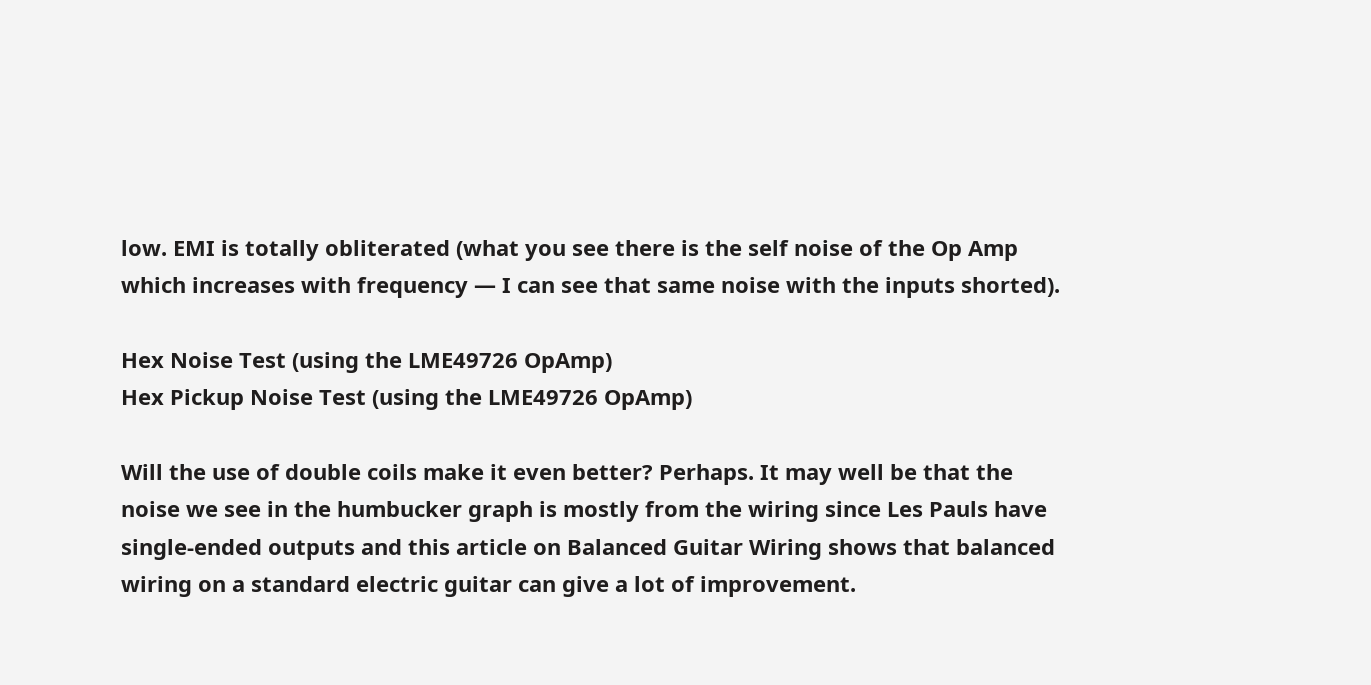low. EMI is totally obliterated (what you see there is the self noise of the Op Amp which increases with frequency — I can see that same noise with the inputs shorted).

Hex Noise Test (using the LME49726 OpAmp)
Hex Pickup Noise Test (using the LME49726 OpAmp)

Will the use of double coils make it even better? Perhaps. It may well be that the noise we see in the humbucker graph is mostly from the wiring since Les Pauls have single-ended outputs and this article on Balanced Guitar Wiring shows that balanced wiring on a standard electric guitar can give a lot of improvement.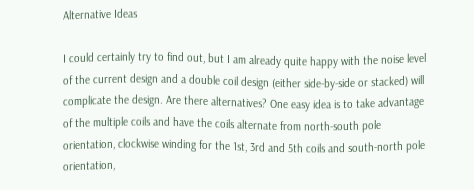Alternative Ideas

I could certainly try to find out, but I am already quite happy with the noise level of the current design and a double coil design (either side-by-side or stacked) will complicate the design. Are there alternatives? One easy idea is to take advantage of the multiple coils and have the coils alternate from north-south pole orientation, clockwise winding for the 1st, 3rd and 5th coils and south-north pole orientation,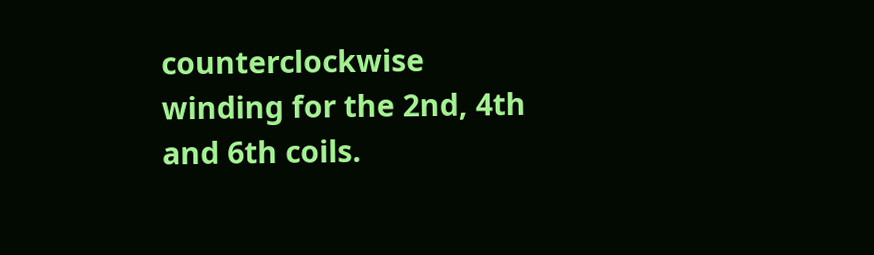counterclockwise winding for the 2nd, 4th and 6th coils.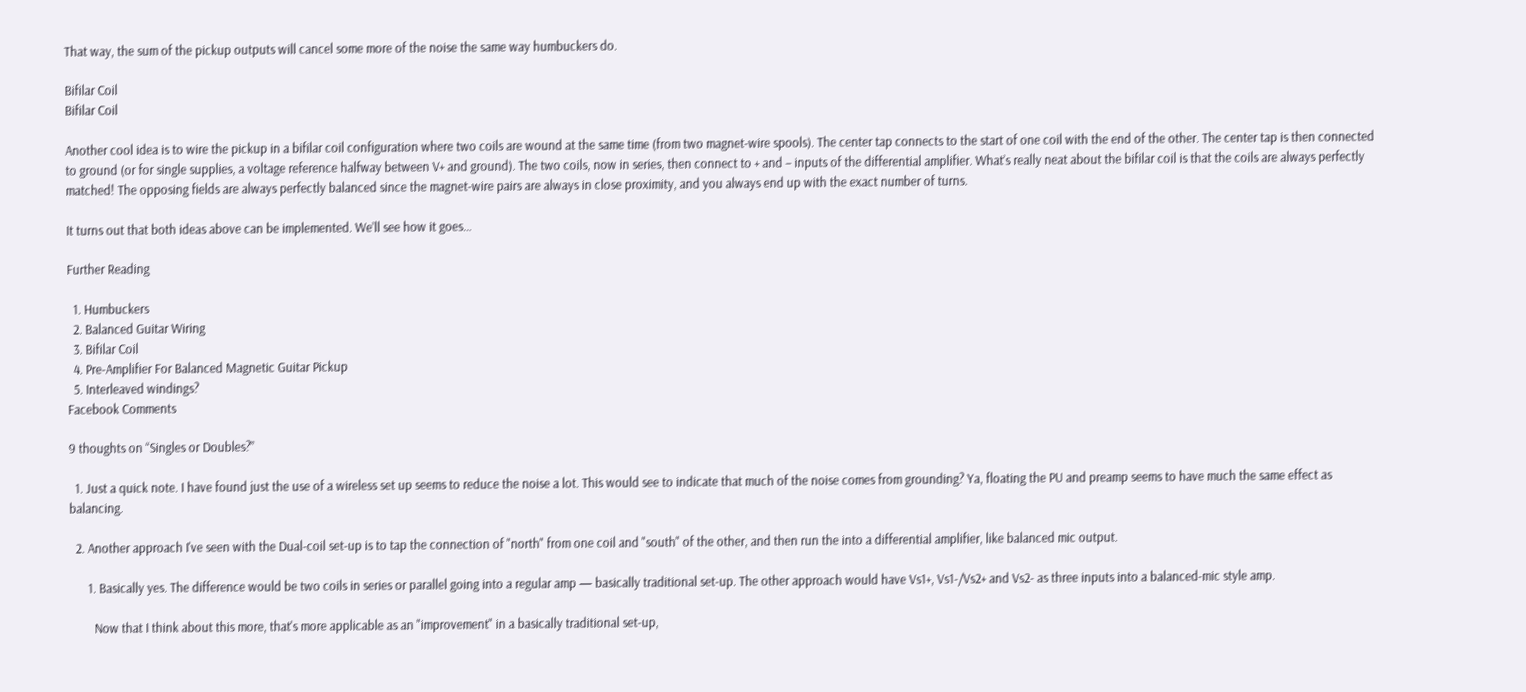That way, the sum of the pickup outputs will cancel some more of the noise the same way humbuckers do.

Bifilar Coil
Bifilar Coil

Another cool idea is to wire the pickup in a bifilar coil configuration where two coils are wound at the same time (from two magnet-wire spools). The center tap connects to the start of one coil with the end of the other. The center tap is then connected to ground (or for single supplies, a voltage reference halfway between V+ and ground). The two coils, now in series, then connect to + and – inputs of the differential amplifier. What’s really neat about the bifilar coil is that the coils are always perfectly matched! The opposing fields are always perfectly balanced since the magnet-wire pairs are always in close proximity, and you always end up with the exact number of turns.

It turns out that both ideas above can be implemented. We’ll see how it goes…

Further Reading

  1. Humbuckers
  2. Balanced Guitar Wiring
  3. Bifilar Coil
  4. Pre-Amplifier For Balanced Magnetic Guitar Pickup
  5. Interleaved windings?
Facebook Comments

9 thoughts on “Singles or Doubles?”

  1. Just a quick note. I have found just the use of a wireless set up seems to reduce the noise a lot. This would see to indicate that much of the noise comes from grounding? Ya, floating the PU and preamp seems to have much the same effect as balancing.

  2. Another approach I've seen with the Dual-coil set-up is to tap the connection of "north" from one coil and "south" of the other, and then run the into a differential amplifier, like balanced mic output.

      1. Basically yes. The difference would be two coils in series or parallel going into a regular amp — basically traditional set-up. The other approach would have Vs1+, Vs1-/Vs2+ and Vs2- as three inputs into a balanced-mic style amp.

        Now that I think about this more, that's more applicable as an "improvement" in a basically traditional set-up,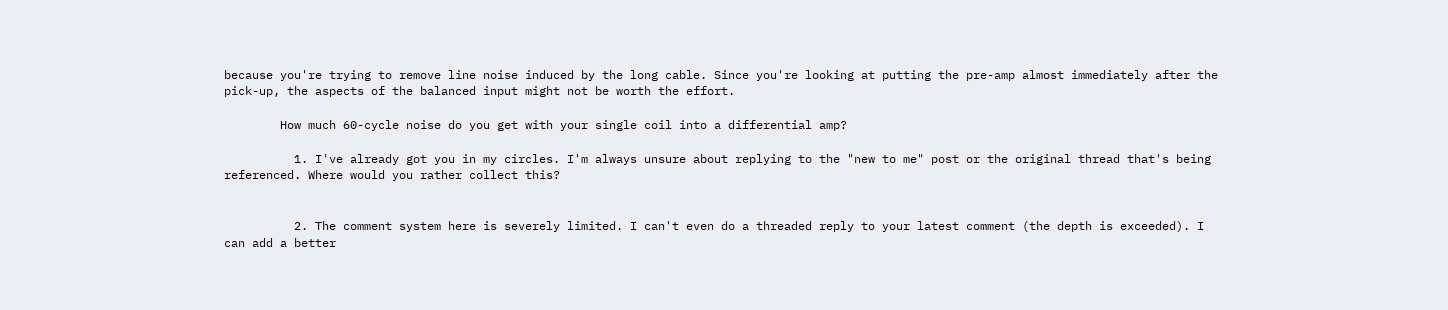because you're trying to remove line noise induced by the long cable. Since you're looking at putting the pre-amp almost immediately after the pick-up, the aspects of the balanced input might not be worth the effort.

        How much 60-cycle noise do you get with your single coil into a differential amp?

          1. I've already got you in my circles. I'm always unsure about replying to the "new to me" post or the original thread that's being referenced. Where would you rather collect this?


          2. The comment system here is severely limited. I can't even do a threaded reply to your latest comment (the depth is exceeded). I can add a better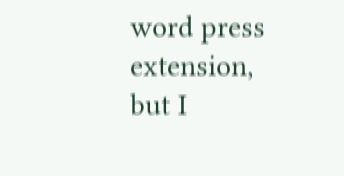word press extension, but I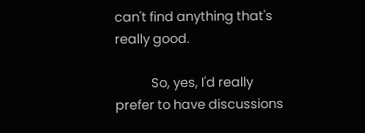can't find anything that's really good.

            So, yes, I'd really prefer to have discussions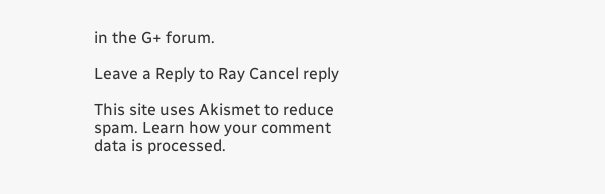in the G+ forum.

Leave a Reply to Ray Cancel reply

This site uses Akismet to reduce spam. Learn how your comment data is processed.